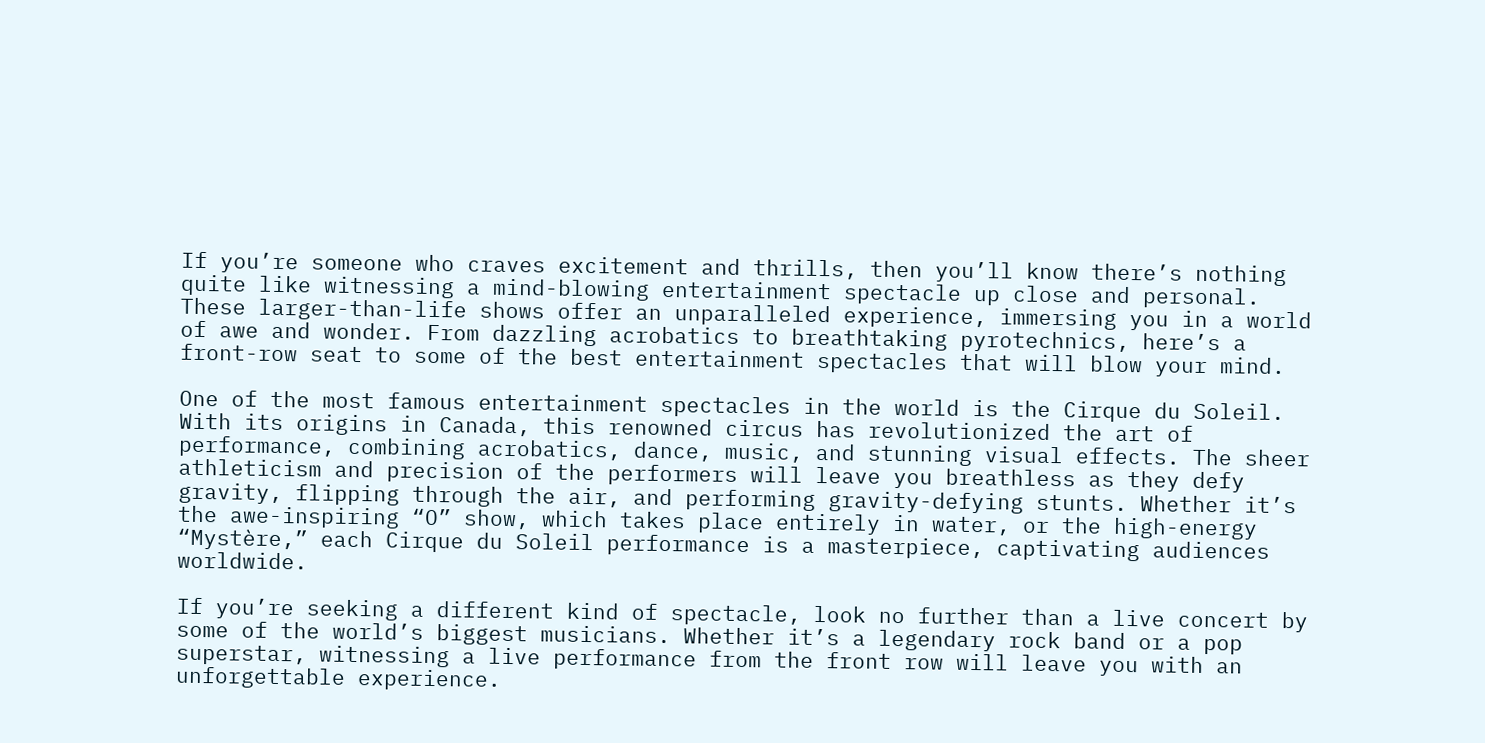If you’re someone who craves excitement and thrills, then you’ll know there’s nothing quite like witnessing a mind-blowing entertainment spectacle up close and personal. These larger-than-life shows offer an unparalleled experience, immersing you in a world of awe and wonder. From dazzling acrobatics to breathtaking pyrotechnics, here’s a front-row seat to some of the best entertainment spectacles that will blow your mind.

One of the most famous entertainment spectacles in the world is the Cirque du Soleil. With its origins in Canada, this renowned circus has revolutionized the art of performance, combining acrobatics, dance, music, and stunning visual effects. The sheer athleticism and precision of the performers will leave you breathless as they defy gravity, flipping through the air, and performing gravity-defying stunts. Whether it’s the awe-inspiring “O” show, which takes place entirely in water, or the high-energy “Mystère,” each Cirque du Soleil performance is a masterpiece, captivating audiences worldwide.

If you’re seeking a different kind of spectacle, look no further than a live concert by some of the world’s biggest musicians. Whether it’s a legendary rock band or a pop superstar, witnessing a live performance from the front row will leave you with an unforgettable experience.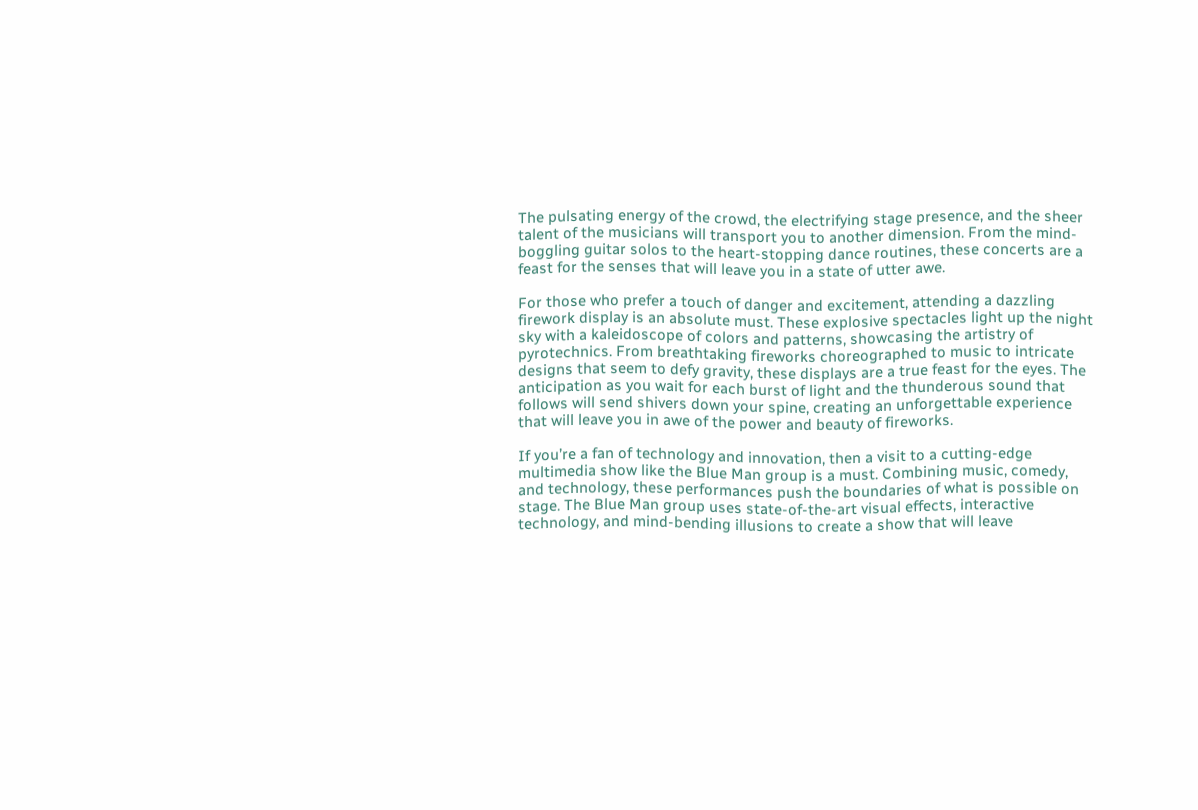The pulsating energy of the crowd, the electrifying stage presence, and the sheer talent of the musicians will transport you to another dimension. From the mind-boggling guitar solos to the heart-stopping dance routines, these concerts are a feast for the senses that will leave you in a state of utter awe.

For those who prefer a touch of danger and excitement, attending a dazzling firework display is an absolute must. These explosive spectacles light up the night sky with a kaleidoscope of colors and patterns, showcasing the artistry of pyrotechnics. From breathtaking fireworks choreographed to music to intricate designs that seem to defy gravity, these displays are a true feast for the eyes. The anticipation as you wait for each burst of light and the thunderous sound that follows will send shivers down your spine, creating an unforgettable experience that will leave you in awe of the power and beauty of fireworks.

If you’re a fan of technology and innovation, then a visit to a cutting-edge multimedia show like the Blue Man group is a must. Combining music, comedy, and technology, these performances push the boundaries of what is possible on stage. The Blue Man group uses state-of-the-art visual effects, interactive technology, and mind-bending illusions to create a show that will leave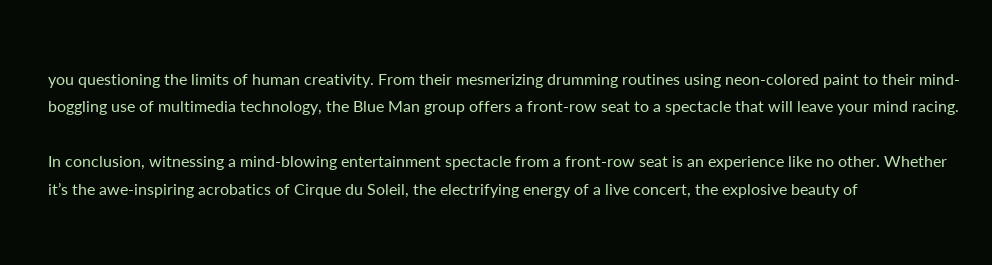you questioning the limits of human creativity. From their mesmerizing drumming routines using neon-colored paint to their mind-boggling use of multimedia technology, the Blue Man group offers a front-row seat to a spectacle that will leave your mind racing.

In conclusion, witnessing a mind-blowing entertainment spectacle from a front-row seat is an experience like no other. Whether it’s the awe-inspiring acrobatics of Cirque du Soleil, the electrifying energy of a live concert, the explosive beauty of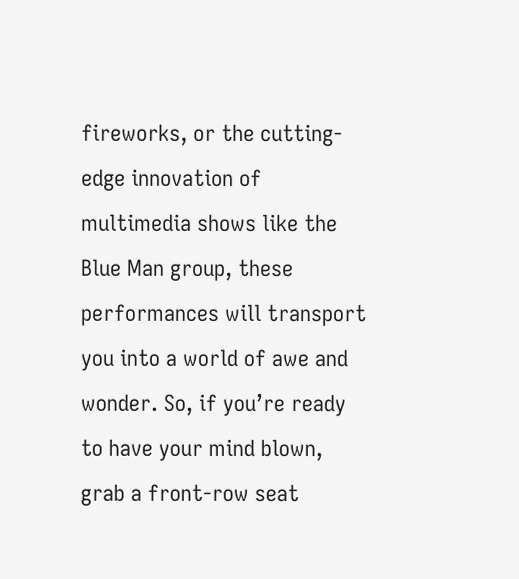fireworks, or the cutting-edge innovation of multimedia shows like the Blue Man group, these performances will transport you into a world of awe and wonder. So, if you’re ready to have your mind blown, grab a front-row seat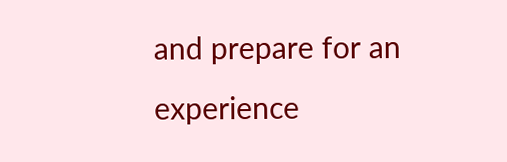and prepare for an experience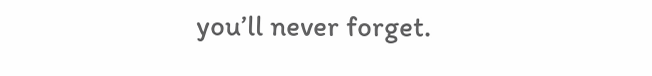you’ll never forget.